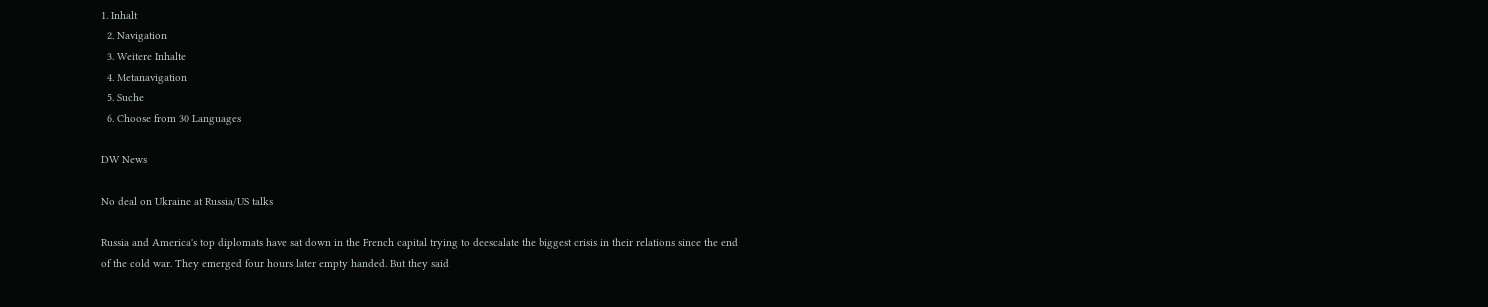1. Inhalt
  2. Navigation
  3. Weitere Inhalte
  4. Metanavigation
  5. Suche
  6. Choose from 30 Languages

DW News

No deal on Ukraine at Russia/US talks

Russia and America's top diplomats have sat down in the French capital trying to deescalate the biggest crisis in their relations since the end of the cold war. They emerged four hours later empty handed. But they said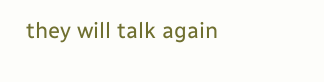they will talk again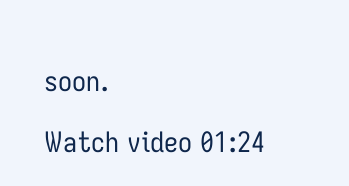soon.

Watch video 01:24